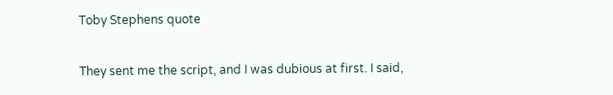Toby Stephens quote

They sent me the script, and I was dubious at first. I said,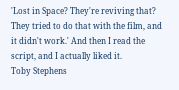'Lost in Space? They're reviving that? They tried to do that with the film, and it didn't work.' And then I read the script, and I actually liked it.
Toby Stephens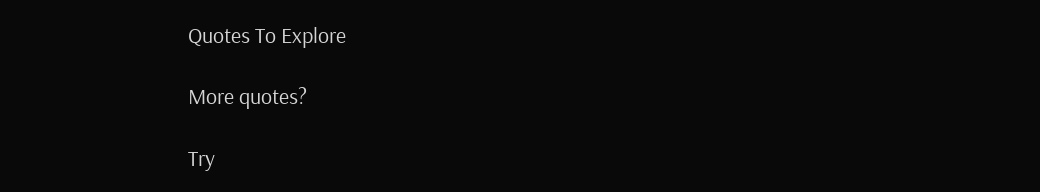Quotes To Explore

More quotes?

Try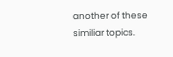another of these similiar topics.